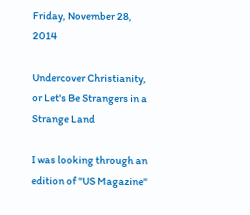Friday, November 28, 2014

Undercover Christianity, or Let's Be Strangers in a Strange Land

I was looking through an edition of "US Magazine"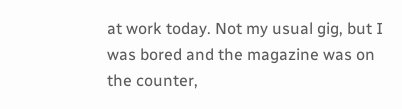at work today. Not my usual gig, but I was bored and the magazine was on the counter,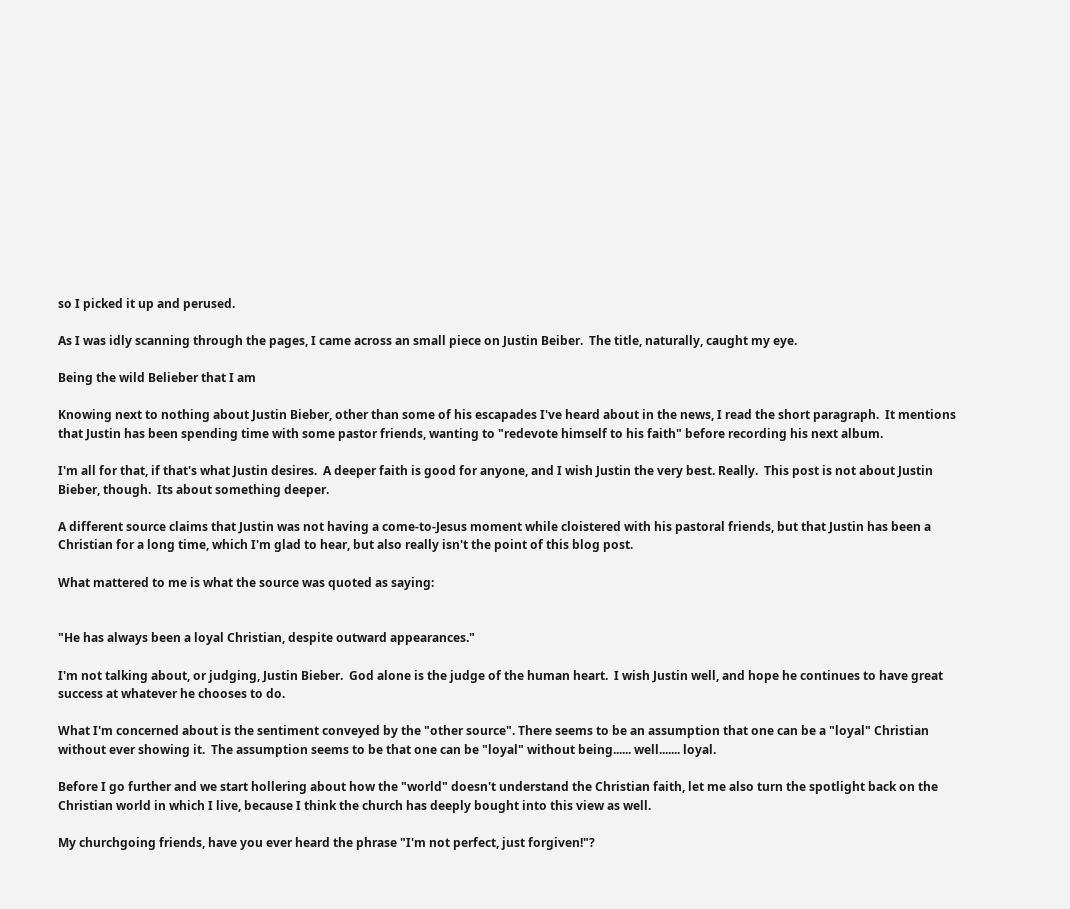so I picked it up and perused.

As I was idly scanning through the pages, I came across an small piece on Justin Beiber.  The title, naturally, caught my eye.

Being the wild Belieber that I am

Knowing next to nothing about Justin Bieber, other than some of his escapades I've heard about in the news, I read the short paragraph.  It mentions that Justin has been spending time with some pastor friends, wanting to "redevote himself to his faith" before recording his next album.

I'm all for that, if that's what Justin desires.  A deeper faith is good for anyone, and I wish Justin the very best. Really.  This post is not about Justin Bieber, though.  Its about something deeper.

A different source claims that Justin was not having a come-to-Jesus moment while cloistered with his pastoral friends, but that Justin has been a Christian for a long time, which I'm glad to hear, but also really isn't the point of this blog post.

What mattered to me is what the source was quoted as saying:


"He has always been a loyal Christian, despite outward appearances."

I'm not talking about, or judging, Justin Bieber.  God alone is the judge of the human heart.  I wish Justin well, and hope he continues to have great success at whatever he chooses to do.

What I'm concerned about is the sentiment conveyed by the "other source". There seems to be an assumption that one can be a "loyal" Christian without ever showing it.  The assumption seems to be that one can be "loyal" without being...... well....... loyal.

Before I go further and we start hollering about how the "world" doesn't understand the Christian faith, let me also turn the spotlight back on the Christian world in which I live, because I think the church has deeply bought into this view as well.

My churchgoing friends, have you ever heard the phrase "I'm not perfect, just forgiven!"?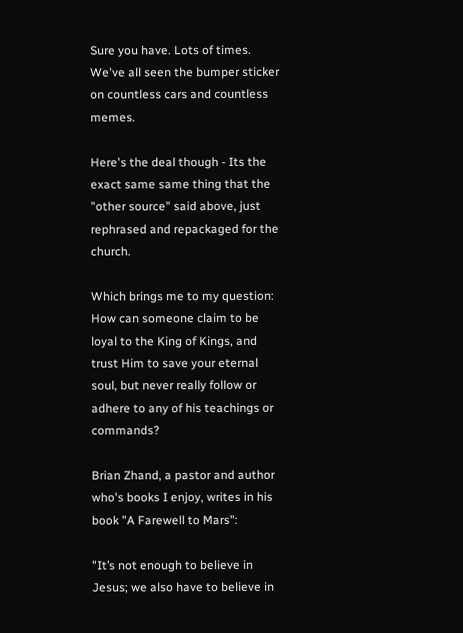Sure you have. Lots of times. We've all seen the bumper sticker on countless cars and countless memes.

Here's the deal though - Its the exact same same thing that the "other source" said above, just rephrased and repackaged for the church.

Which brings me to my question: How can someone claim to be loyal to the King of Kings, and trust Him to save your eternal soul, but never really follow or adhere to any of his teachings or commands?

Brian Zhand, a pastor and author who's books I enjoy, writes in his book "A Farewell to Mars":

"It’s not enough to believe in Jesus; we also have to believe in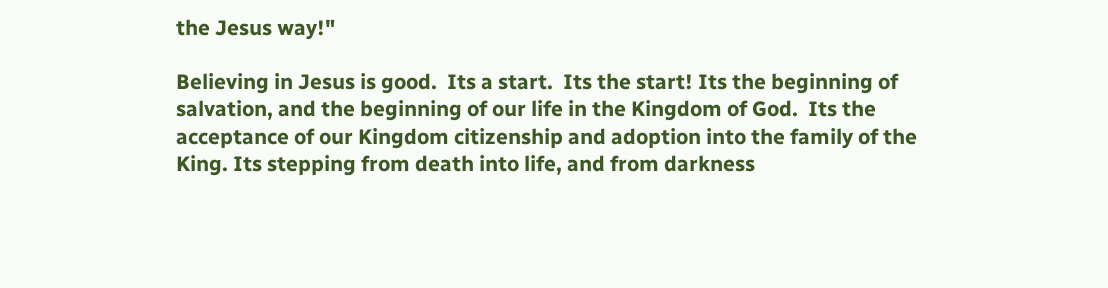the Jesus way!"

Believing in Jesus is good.  Its a start.  Its the start! Its the beginning of salvation, and the beginning of our life in the Kingdom of God.  Its the acceptance of our Kingdom citizenship and adoption into the family of the King. Its stepping from death into life, and from darkness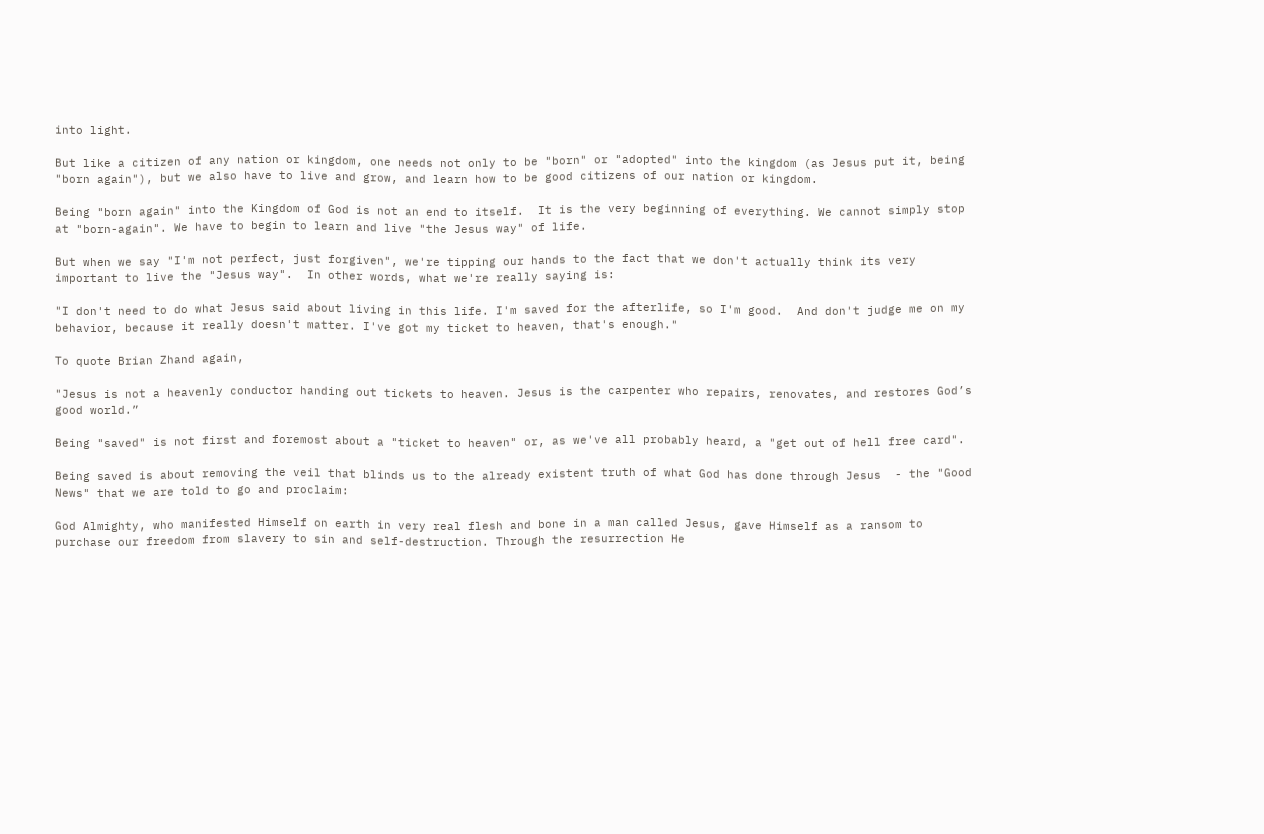into light.

But like a citizen of any nation or kingdom, one needs not only to be "born" or "adopted" into the kingdom (as Jesus put it, being "born again"), but we also have to live and grow, and learn how to be good citizens of our nation or kingdom.

Being "born again" into the Kingdom of God is not an end to itself.  It is the very beginning of everything. We cannot simply stop at "born-again". We have to begin to learn and live "the Jesus way" of life.

But when we say "I'm not perfect, just forgiven", we're tipping our hands to the fact that we don't actually think its very important to live the "Jesus way".  In other words, what we're really saying is:

"I don't need to do what Jesus said about living in this life. I'm saved for the afterlife, so I'm good.  And don't judge me on my behavior, because it really doesn't matter. I've got my ticket to heaven, that's enough."

To quote Brian Zhand again,

"Jesus is not a heavenly conductor handing out tickets to heaven. Jesus is the carpenter who repairs, renovates, and restores God’s good world.”

Being "saved" is not first and foremost about a "ticket to heaven" or, as we've all probably heard, a "get out of hell free card".

Being saved is about removing the veil that blinds us to the already existent truth of what God has done through Jesus  - the "Good News" that we are told to go and proclaim:

God Almighty, who manifested Himself on earth in very real flesh and bone in a man called Jesus, gave Himself as a ransom to purchase our freedom from slavery to sin and self-destruction. Through the resurrection He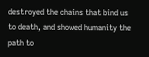destroyed the chains that bind us to death, and showed humanity the path to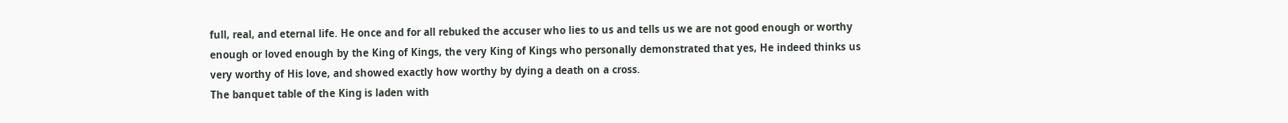full, real, and eternal life. He once and for all rebuked the accuser who lies to us and tells us we are not good enough or worthy enough or loved enough by the King of Kings, the very King of Kings who personally demonstrated that yes, He indeed thinks us very worthy of His love, and showed exactly how worthy by dying a death on a cross.
The banquet table of the King is laden with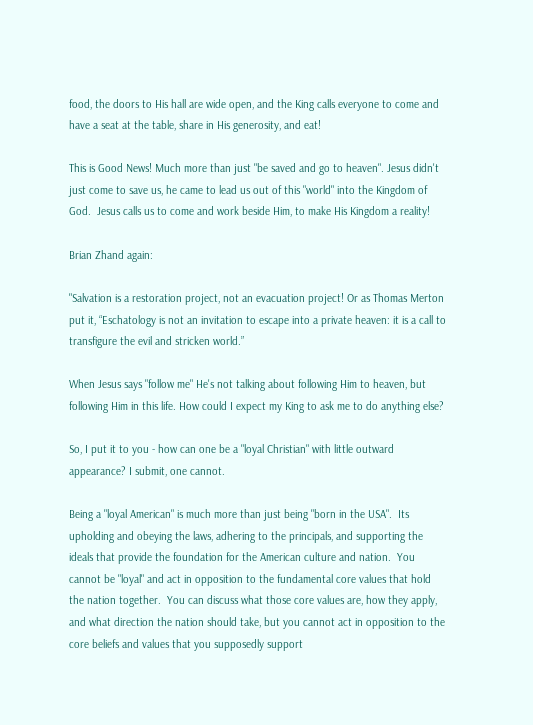food, the doors to His hall are wide open, and the King calls everyone to come and have a seat at the table, share in His generosity, and eat!

This is Good News! Much more than just "be saved and go to heaven". Jesus didn't just come to save us, he came to lead us out of this "world" into the Kingdom of God.  Jesus calls us to come and work beside Him, to make His Kingdom a reality!

Brian Zhand again:

"Salvation is a restoration project, not an evacuation project! Or as Thomas Merton put it, “Eschatology is not an invitation to escape into a private heaven: it is a call to transfigure the evil and stricken world.”

When Jesus says "follow me" He's not talking about following Him to heaven, but following Him in this life. How could I expect my King to ask me to do anything else?

So, I put it to you - how can one be a "loyal Christian" with little outward appearance? I submit, one cannot.

Being a "loyal American" is much more than just being "born in the USA".  Its upholding and obeying the laws, adhering to the principals, and supporting the ideals that provide the foundation for the American culture and nation.  You cannot be "loyal" and act in opposition to the fundamental core values that hold the nation together.  You can discuss what those core values are, how they apply, and what direction the nation should take, but you cannot act in opposition to the core beliefs and values that you supposedly support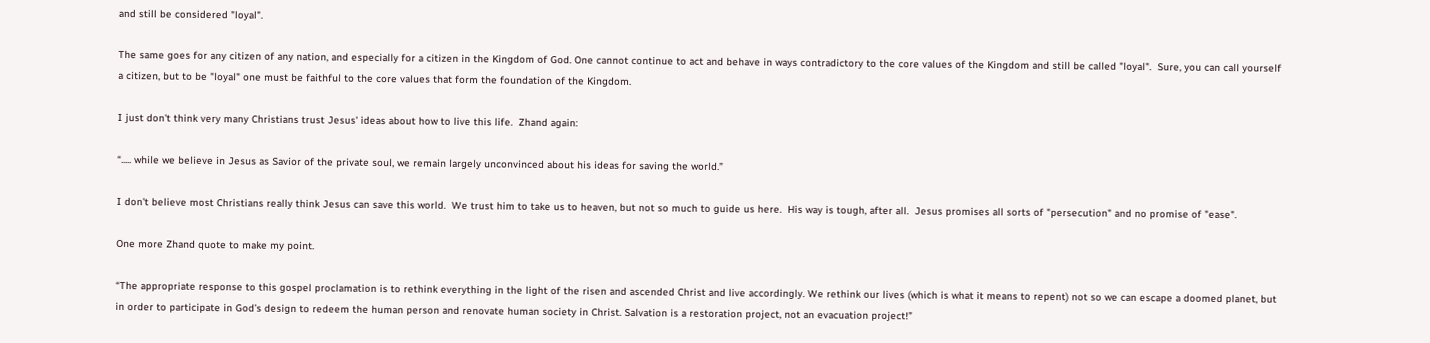and still be considered "loyal".

The same goes for any citizen of any nation, and especially for a citizen in the Kingdom of God. One cannot continue to act and behave in ways contradictory to the core values of the Kingdom and still be called "loyal".  Sure, you can call yourself a citizen, but to be "loyal" one must be faithful to the core values that form the foundation of the Kingdom.

I just don't think very many Christians trust Jesus' ideas about how to live this life.  Zhand again:

“..... while we believe in Jesus as Savior of the private soul, we remain largely unconvinced about his ideas for saving the world.”

I don't believe most Christians really think Jesus can save this world.  We trust him to take us to heaven, but not so much to guide us here.  His way is tough, after all.  Jesus promises all sorts of "persecution" and no promise of "ease".

One more Zhand quote to make my point.

“The appropriate response to this gospel proclamation is to rethink everything in the light of the risen and ascended Christ and live accordingly. We rethink our lives (which is what it means to repent) not so we can escape a doomed planet, but in order to participate in God’s design to redeem the human person and renovate human society in Christ. Salvation is a restoration project, not an evacuation project!”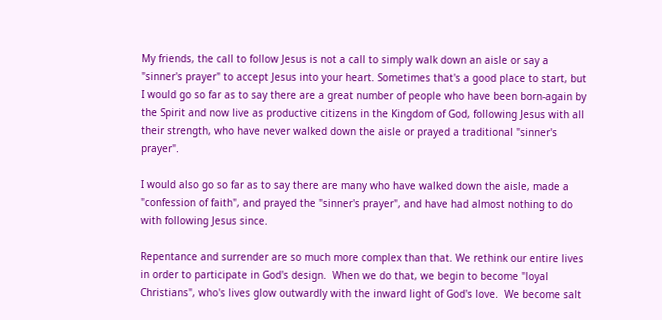My friends, the call to follow Jesus is not a call to simply walk down an aisle or say a "sinner's prayer" to accept Jesus into your heart. Sometimes that's a good place to start, but I would go so far as to say there are a great number of people who have been born-again by the Spirit and now live as productive citizens in the Kingdom of God, following Jesus with all their strength, who have never walked down the aisle or prayed a traditional "sinner's prayer".

I would also go so far as to say there are many who have walked down the aisle, made a "confession of faith", and prayed the "sinner's prayer", and have had almost nothing to do with following Jesus since.

Repentance and surrender are so much more complex than that. We rethink our entire lives in order to participate in God's design.  When we do that, we begin to become "loyal Christians", who's lives glow outwardly with the inward light of God's love.  We become salt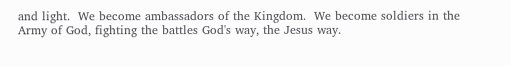and light.  We become ambassadors of the Kingdom.  We become soldiers in the Army of God, fighting the battles God's way, the Jesus way.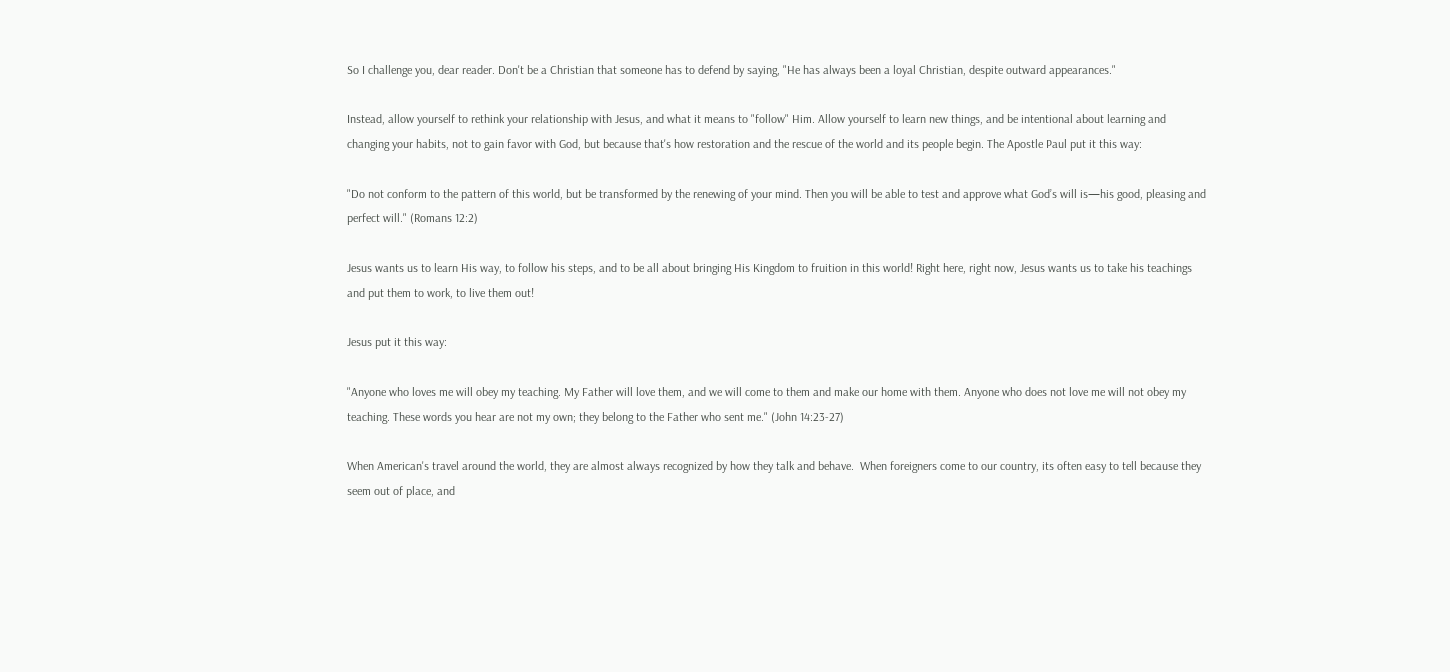So I challenge you, dear reader. Don't be a Christian that someone has to defend by saying, "He has always been a loyal Christian, despite outward appearances."

Instead, allow yourself to rethink your relationship with Jesus, and what it means to "follow" Him. Allow yourself to learn new things, and be intentional about learning and changing your habits, not to gain favor with God, but because that's how restoration and the rescue of the world and its people begin. The Apostle Paul put it this way:

"Do not conform to the pattern of this world, but be transformed by the renewing of your mind. Then you will be able to test and approve what God’s will is—his good, pleasing and perfect will." (Romans 12:2)

Jesus wants us to learn His way, to follow his steps, and to be all about bringing His Kingdom to fruition in this world! Right here, right now, Jesus wants us to take his teachings and put them to work, to live them out!

Jesus put it this way:

"Anyone who loves me will obey my teaching. My Father will love them, and we will come to them and make our home with them. Anyone who does not love me will not obey my teaching. These words you hear are not my own; they belong to the Father who sent me." (John 14:23-27)

When American's travel around the world, they are almost always recognized by how they talk and behave.  When foreigners come to our country, its often easy to tell because they seem out of place, and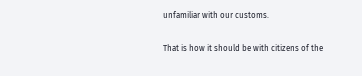unfamiliar with our customs.

That is how it should be with citizens of the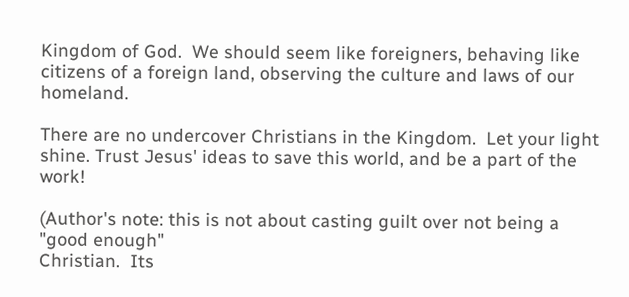Kingdom of God.  We should seem like foreigners, behaving like citizens of a foreign land, observing the culture and laws of our homeland.

There are no undercover Christians in the Kingdom.  Let your light shine. Trust Jesus' ideas to save this world, and be a part of the work!

(Author's note: this is not about casting guilt over not being a "good enough"
Christian.  Its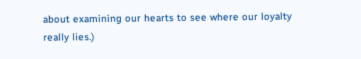about examining our hearts to see where our loyalty really lies.)